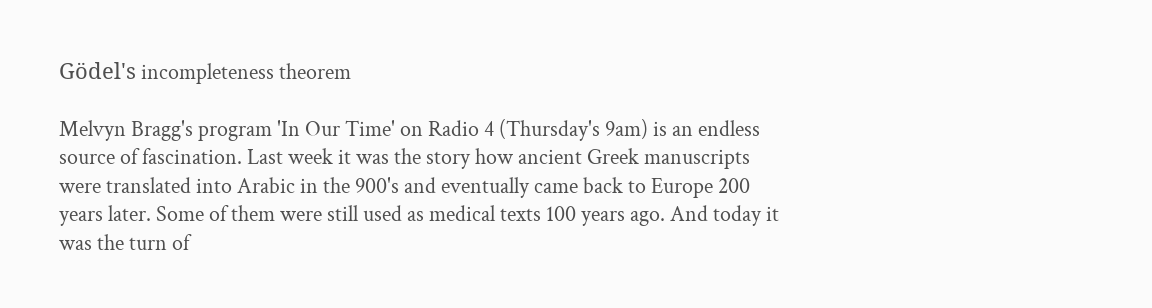Gödel's incompleteness theorem

Melvyn Bragg's program 'In Our Time' on Radio 4 (Thursday's 9am) is an endless source of fascination. Last week it was the story how ancient Greek manuscripts were translated into Arabic in the 900's and eventually came back to Europe 200 years later. Some of them were still used as medical texts 100 years ago. And today it was the turn of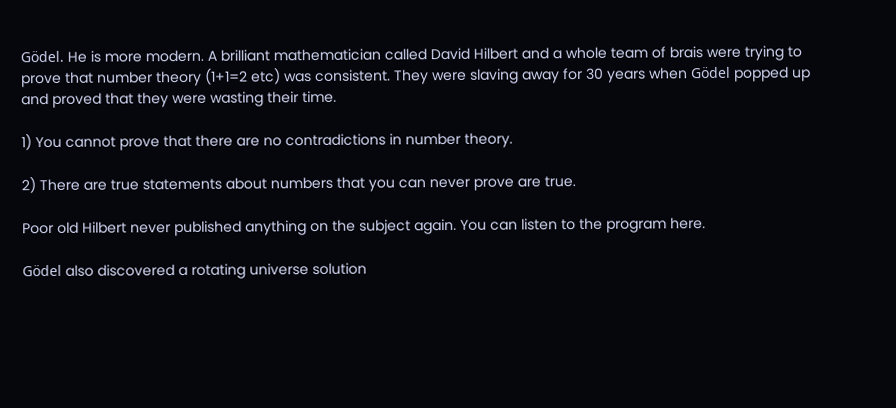Gödel. He is more modern. A brilliant mathematician called David Hilbert and a whole team of brais were trying to prove that number theory (1+1=2 etc) was consistent. They were slaving away for 30 years when Gödel popped up and proved that they were wasting their time.

1) You cannot prove that there are no contradictions in number theory.

2) There are true statements about numbers that you can never prove are true.

Poor old Hilbert never published anything on the subject again. You can listen to the program here.

Gödel also discovered a rotating universe solution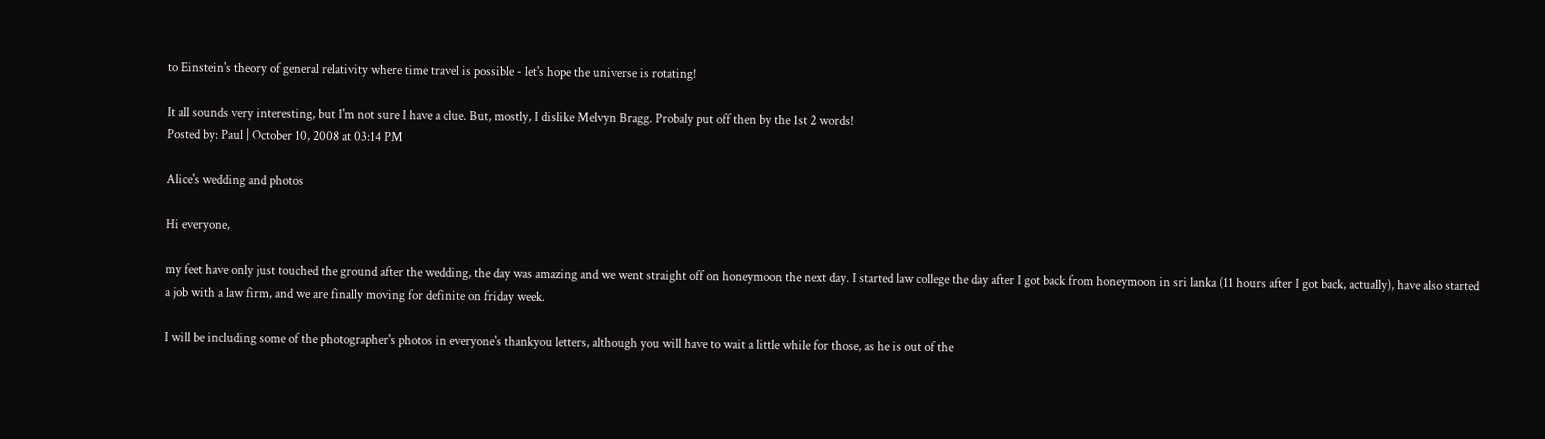to Einstein's theory of general relativity where time travel is possible - let's hope the universe is rotating!

It all sounds very interesting, but I'm not sure I have a clue. But, mostly, I dislike Melvyn Bragg. Probaly put off then by the 1st 2 words!
Posted by: Paul | October 10, 2008 at 03:14 PM

Alice's wedding and photos

Hi everyone,

my feet have only just touched the ground after the wedding, the day was amazing and we went straight off on honeymoon the next day. I started law college the day after I got back from honeymoon in sri lanka (11 hours after I got back, actually), have also started a job with a law firm, and we are finally moving for definite on friday week.

I will be including some of the photographer's photos in everyone's thankyou letters, although you will have to wait a little while for those, as he is out of the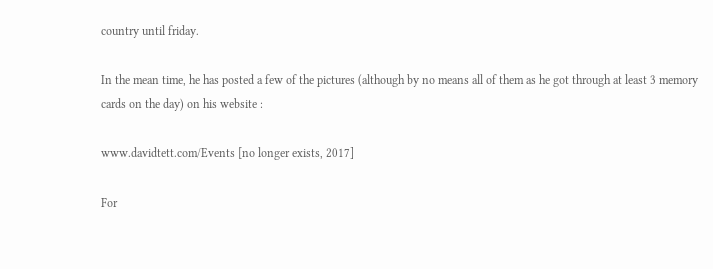country until friday.

In the mean time, he has posted a few of the pictures (although by no means all of them as he got through at least 3 memory cards on the day) on his website :

www.davidtett.com/Events [no longer exists, 2017]

For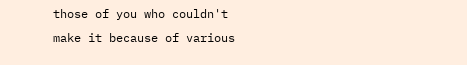those of you who couldn't make it because of various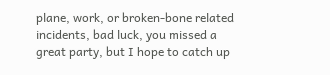plane, work, or broken-bone related incidents, bad luck, you missed a great party, but I hope to catch up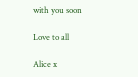with you soon

Love to all

Alice x